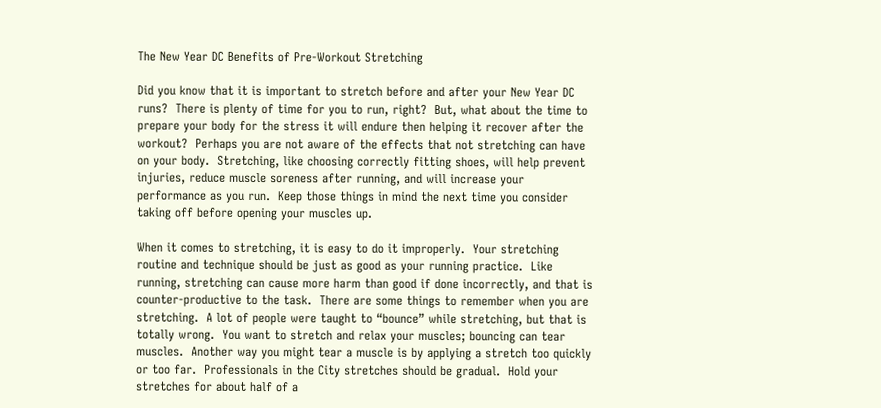The New Year DC Benefits of Pre-Workout Stretching

Did you know that it is important to stretch before and after your New Year DC runs?  There is plenty of time for you to run, right?  But, what about the time to prepare your body for the stress it will endure then helping it recover after the workout?  Perhaps you are not aware of the effects that not stretching can have on your body.  Stretching, like choosing correctly fitting shoes, will help prevent injuries, reduce muscle soreness after running, and will increase your performance as you run.  Keep those things in mind the next time you consider taking off before opening your muscles up.

When it comes to stretching, it is easy to do it improperly.  Your stretching routine and technique should be just as good as your running practice.  Like running, stretching can cause more harm than good if done incorrectly, and that is counter-productive to the task.  There are some things to remember when you are stretching.  A lot of people were taught to “bounce” while stretching, but that is totally wrong.  You want to stretch and relax your muscles; bouncing can tear muscles.  Another way you might tear a muscle is by applying a stretch too quickly or too far.  Professionals in the City stretches should be gradual.  Hold your stretches for about half of a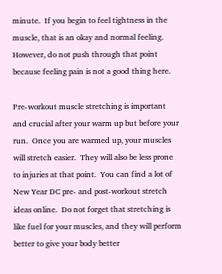minute.  If you begin to feel tightness in the muscle, that is an okay and normal feeling.  However, do not push through that point because feeling pain is not a good thing here.

Pre-workout muscle stretching is important and crucial after your warm up but before your run.  Once you are warmed up, your muscles will stretch easier.  They will also be less prone to injuries at that point.  You can find a lot of New Year DC pre- and post-workout stretch ideas online.  Do not forget that stretching is like fuel for your muscles, and they will perform better to give your body better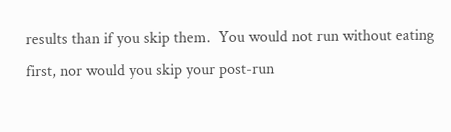results than if you skip them.  You would not run without eating first, nor would you skip your post-run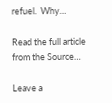refuel.  Why…

Read the full article from the Source…

Leave a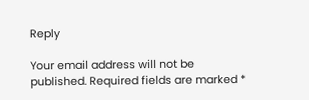Reply

Your email address will not be published. Required fields are marked *